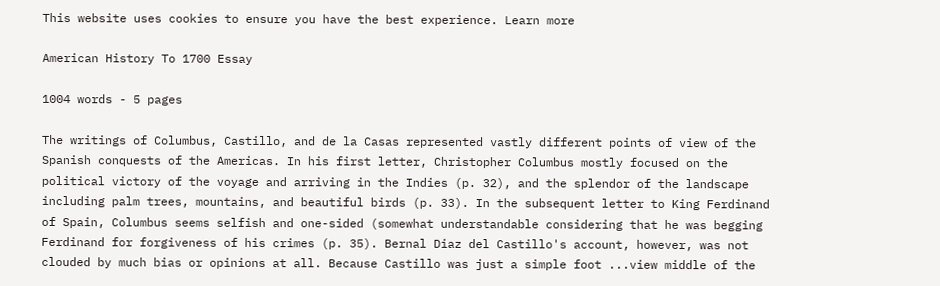This website uses cookies to ensure you have the best experience. Learn more

American History To 1700 Essay

1004 words - 5 pages

The writings of Columbus, Castillo, and de la Casas represented vastly different points of view of the Spanish conquests of the Americas. In his first letter, Christopher Columbus mostly focused on the political victory of the voyage and arriving in the Indies (p. 32), and the splendor of the landscape including palm trees, mountains, and beautiful birds (p. 33). In the subsequent letter to King Ferdinand of Spain, Columbus seems selfish and one-sided (somewhat understandable considering that he was begging Ferdinand for forgiveness of his crimes (p. 35). Bernal Diaz del Castillo's account, however, was not clouded by much bias or opinions at all. Because Castillo was just a simple foot ...view middle of the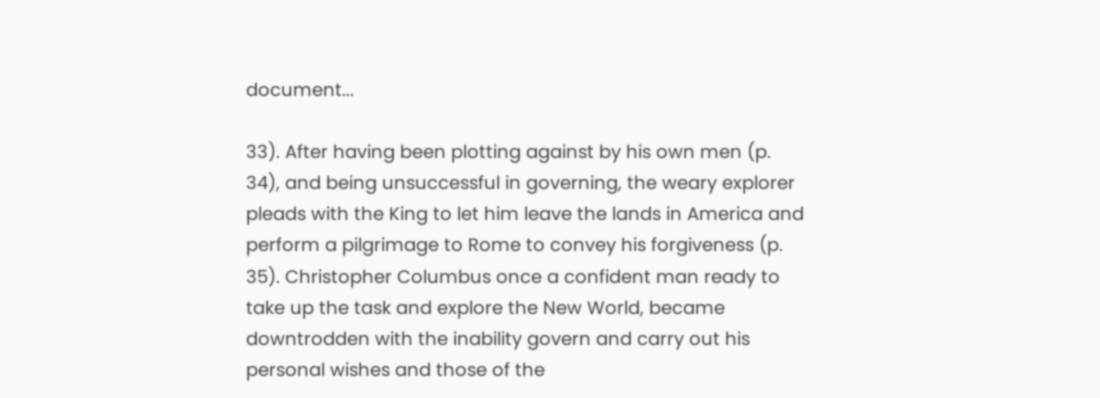document...

33). After having been plotting against by his own men (p. 34), and being unsuccessful in governing, the weary explorer pleads with the King to let him leave the lands in America and perform a pilgrimage to Rome to convey his forgiveness (p. 35). Christopher Columbus once a confident man ready to take up the task and explore the New World, became downtrodden with the inability govern and carry out his personal wishes and those of the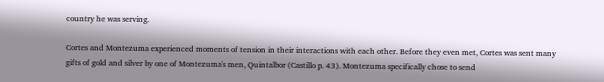country he was serving.

Cortes and Montezuma experienced moments of tension in their interactions with each other. Before they even met, Cortes was sent many gifts of gold and silver by one of Montezuma's men, Quintalbor (Castillo p. 43). Montezuma specifically chose to send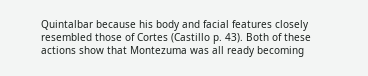Quintalbar because his body and facial features closely resembled those of Cortes (Castillo p. 43). Both of these actions show that Montezuma was all ready becoming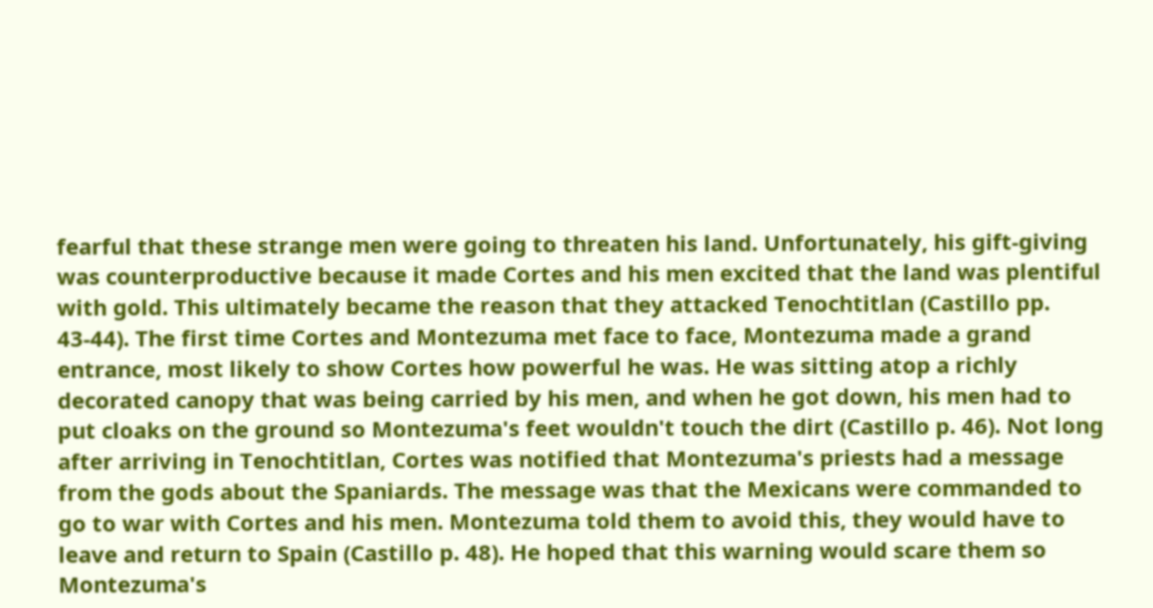fearful that these strange men were going to threaten his land. Unfortunately, his gift-giving was counterproductive because it made Cortes and his men excited that the land was plentiful with gold. This ultimately became the reason that they attacked Tenochtitlan (Castillo pp. 43-44). The first time Cortes and Montezuma met face to face, Montezuma made a grand entrance, most likely to show Cortes how powerful he was. He was sitting atop a richly decorated canopy that was being carried by his men, and when he got down, his men had to put cloaks on the ground so Montezuma's feet wouldn't touch the dirt (Castillo p. 46). Not long after arriving in Tenochtitlan, Cortes was notified that Montezuma's priests had a message from the gods about the Spaniards. The message was that the Mexicans were commanded to go to war with Cortes and his men. Montezuma told them to avoid this, they would have to leave and return to Spain (Castillo p. 48). He hoped that this warning would scare them so Montezuma's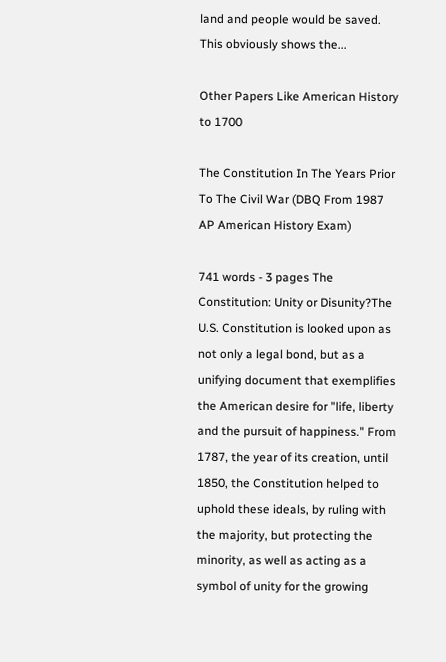land and people would be saved. This obviously shows the...

Other Papers Like American History to 1700

The Constitution In The Years Prior To The Civil War (DBQ From 1987 AP American History Exam)

741 words - 3 pages The Constitution: Unity or Disunity?The U.S. Constitution is looked upon as not only a legal bond, but as a unifying document that exemplifies the American desire for "life, liberty and the pursuit of happiness." From 1787, the year of its creation, until 1850, the Constitution helped to uphold these ideals, by ruling with the majority, but protecting the minority, as well as acting as a symbol of unity for the growing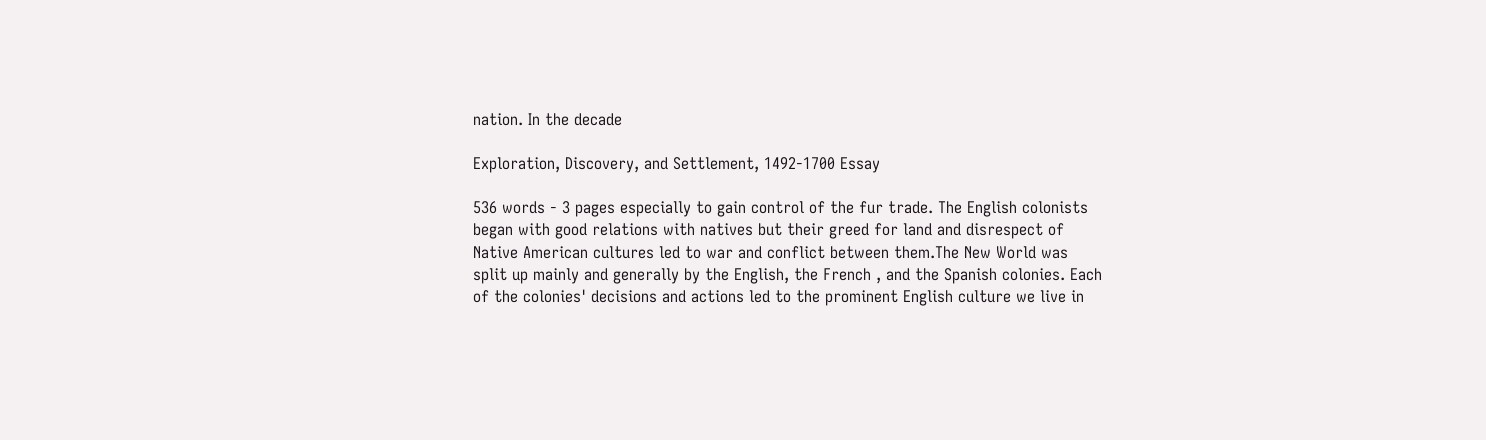nation. In the decade

Exploration, Discovery, and Settlement, 1492-1700 Essay

536 words - 3 pages especially to gain control of the fur trade. The English colonists began with good relations with natives but their greed for land and disrespect of Native American cultures led to war and conflict between them.The New World was split up mainly and generally by the English, the French , and the Spanish colonies. Each of the colonies' decisions and actions led to the prominent English culture we live in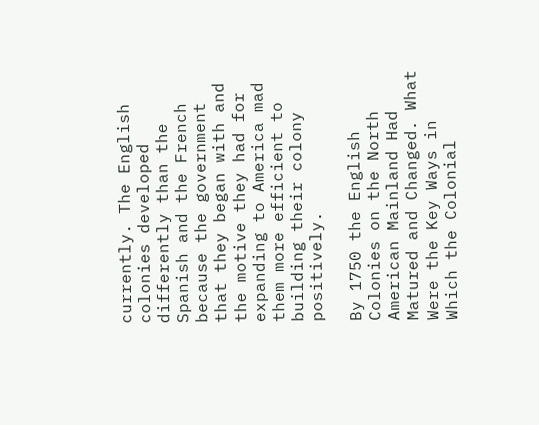currently. The English colonies developed differently than the Spanish and the French because the government that they began with and the motive they had for expanding to America mad them more efficient to building their colony positively.

By 1750 the English Colonies on the North American Mainland Had Matured and Changed. What Were the Key Ways in Which the Colonial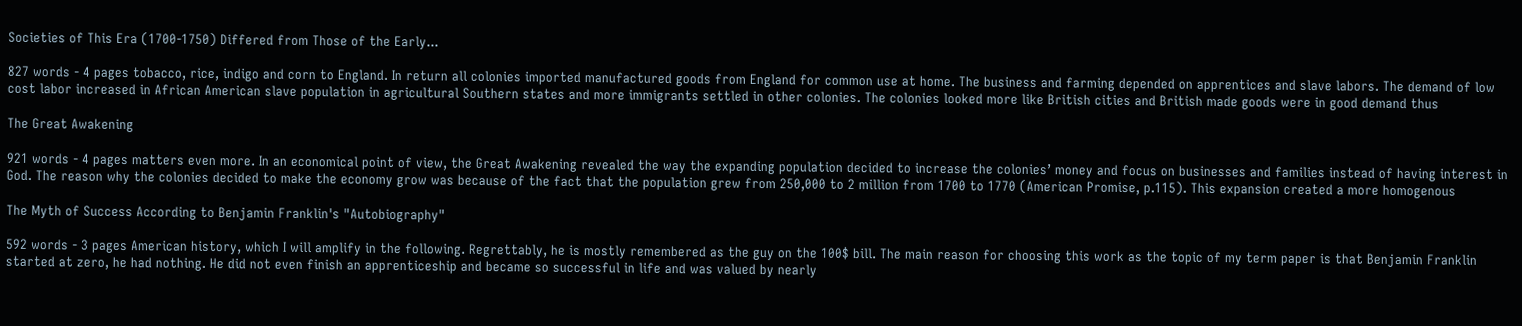Societies of This Era (1700-1750) Differed from Those of the Early...

827 words - 4 pages tobacco, rice, indigo and corn to England. In return all colonies imported manufactured goods from England for common use at home. The business and farming depended on apprentices and slave labors. The demand of low cost labor increased in African American slave population in agricultural Southern states and more immigrants settled in other colonies. The colonies looked more like British cities and British made goods were in good demand thus

The Great Awakening

921 words - 4 pages matters even more. In an economical point of view, the Great Awakening revealed the way the expanding population decided to increase the colonies’ money and focus on businesses and families instead of having interest in God. The reason why the colonies decided to make the economy grow was because of the fact that the population grew from 250,000 to 2 million from 1700 to 1770 (American Promise, p.115). This expansion created a more homogenous

The Myth of Success According to Benjamin Franklin's "Autobiography"

592 words - 3 pages American history, which I will amplify in the following. Regrettably, he is mostly remembered as the guy on the 100$ bill. The main reason for choosing this work as the topic of my term paper is that Benjamin Franklin started at zero, he had nothing. He did not even finish an apprenticeship and became so successful in life and was valued by nearly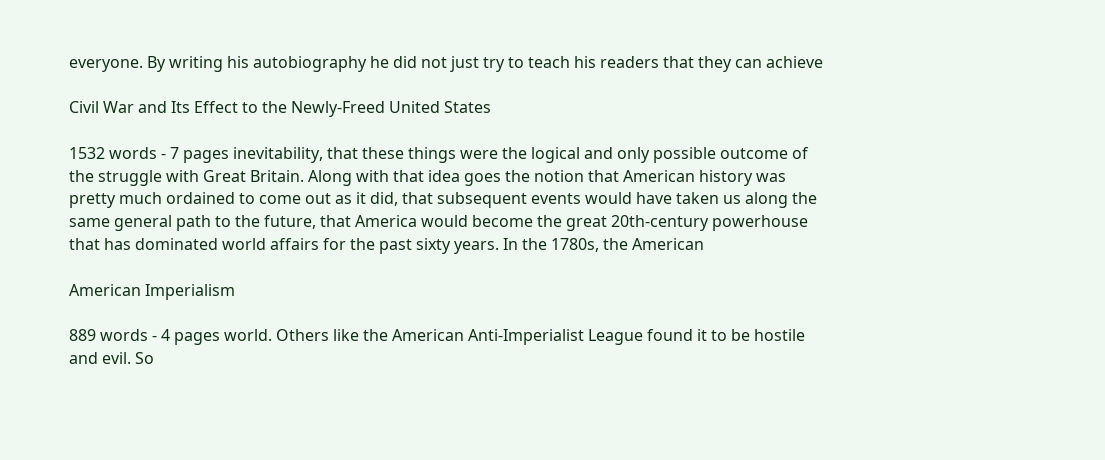everyone. By writing his autobiography he did not just try to teach his readers that they can achieve

Civil War and Its Effect to the Newly-Freed United States

1532 words - 7 pages inevitability, that these things were the logical and only possible outcome of the struggle with Great Britain. Along with that idea goes the notion that American history was pretty much ordained to come out as it did, that subsequent events would have taken us along the same general path to the future, that America would become the great 20th-century powerhouse that has dominated world affairs for the past sixty years. In the 1780s, the American

American Imperialism

889 words - 4 pages world. Others like the American Anti-Imperialist League found it to be hostile and evil. So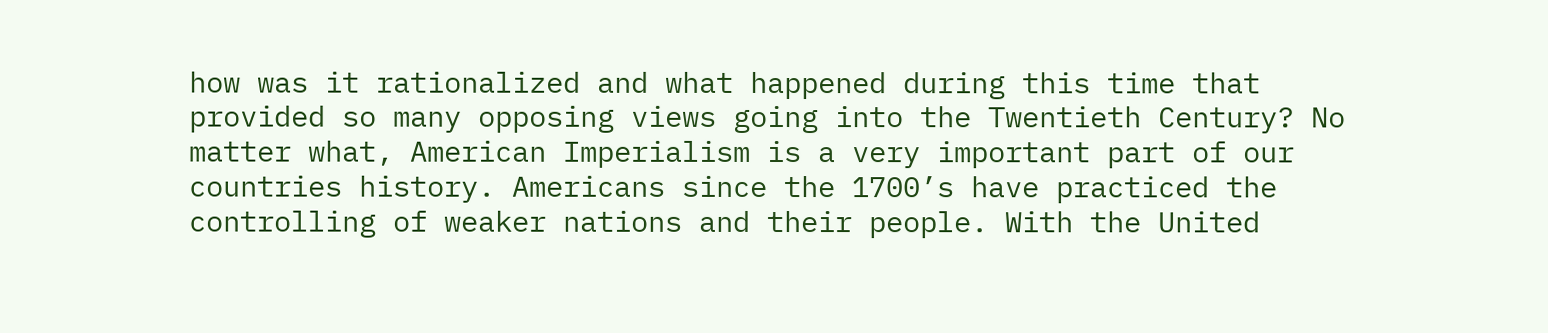how was it rationalized and what happened during this time that provided so many opposing views going into the Twentieth Century? No matter what, American Imperialism is a very important part of our countries history. Americans since the 1700’s have practiced the controlling of weaker nations and their people. With the United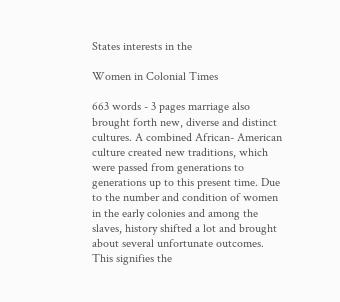States interests in the

Women in Colonial Times

663 words - 3 pages marriage also brought forth new, diverse and distinct cultures. A combined African- American culture created new traditions, which were passed from generations to generations up to this present time. Due to the number and condition of women in the early colonies and among the slaves, history shifted a lot and brought about several unfortunate outcomes. This signifies the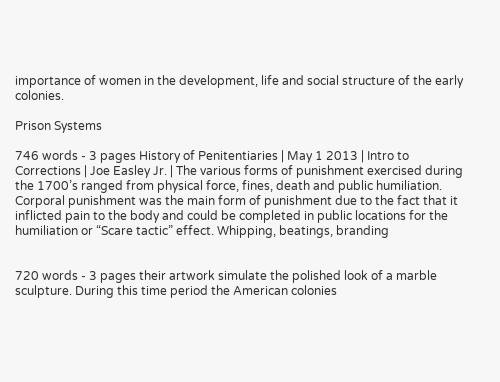importance of women in the development, life and social structure of the early colonies.

Prison Systems

746 words - 3 pages History of Penitentiaries | May 1 2013 | Intro to Corrections | Joe Easley Jr. | The various forms of punishment exercised during the 1700’s ranged from physical force, fines, death and public humiliation. Corporal punishment was the main form of punishment due to the fact that it inflicted pain to the body and could be completed in public locations for the humiliation or “Scare tactic” effect. Whipping, beatings, branding


720 words - 3 pages their artwork simulate the polished look of a marble sculpture. During this time period the American colonies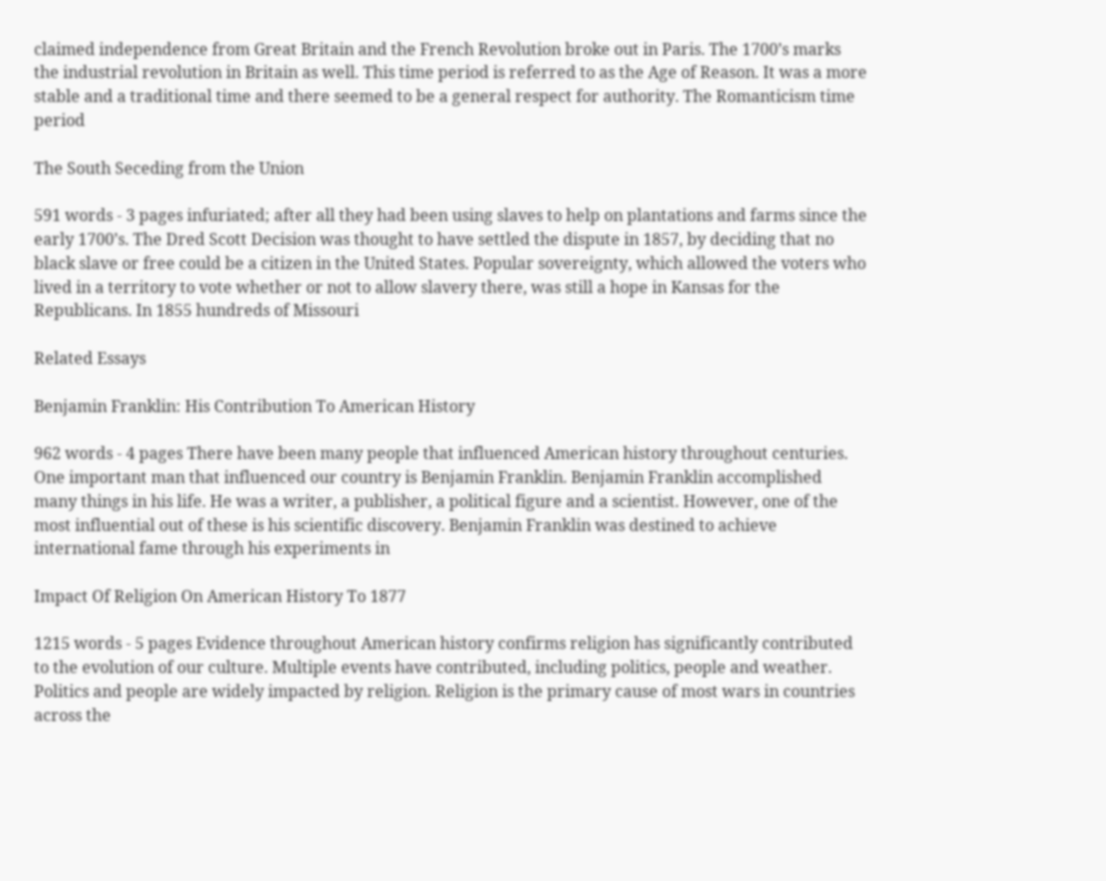claimed independence from Great Britain and the French Revolution broke out in Paris. The 1700’s marks the industrial revolution in Britain as well. This time period is referred to as the Age of Reason. It was a more stable and a traditional time and there seemed to be a general respect for authority. The Romanticism time period

The South Seceding from the Union

591 words - 3 pages infuriated; after all they had been using slaves to help on plantations and farms since the early 1700’s. The Dred Scott Decision was thought to have settled the dispute in 1857, by deciding that no black slave or free could be a citizen in the United States. Popular sovereignty, which allowed the voters who lived in a territory to vote whether or not to allow slavery there, was still a hope in Kansas for the Republicans. In 1855 hundreds of Missouri

Related Essays

Benjamin Franklin: His Contribution To American History

962 words - 4 pages There have been many people that influenced American history throughout centuries. One important man that influenced our country is Benjamin Franklin. Benjamin Franklin accomplished many things in his life. He was a writer, a publisher, a political figure and a scientist. However, one of the most influential out of these is his scientific discovery. Benjamin Franklin was destined to achieve international fame through his experiments in

Impact Of Religion On American History To 1877

1215 words - 5 pages Evidence throughout American history confirms religion has significantly contributed to the evolution of our culture. Multiple events have contributed, including politics, people and weather. Politics and people are widely impacted by religion. Religion is the primary cause of most wars in countries across the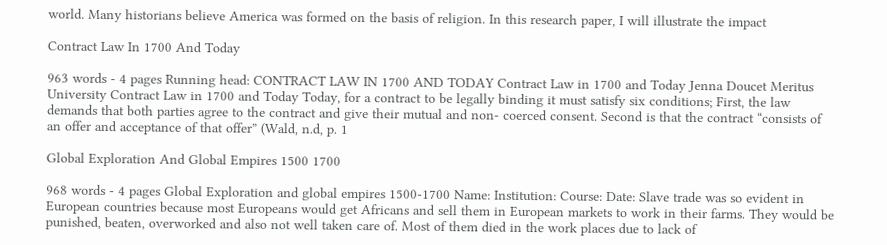world. Many historians believe America was formed on the basis of religion. In this research paper, I will illustrate the impact

Contract Law In 1700 And Today

963 words - 4 pages Running head: CONTRACT LAW IN 1700 AND TODAY Contract Law in 1700 and Today Jenna Doucet Meritus University Contract Law in 1700 and Today Today, for a contract to be legally binding it must satisfy six conditions; First, the law demands that both parties agree to the contract and give their mutual and non- coerced consent. Second is that the contract “consists of an offer and acceptance of that offer” (Wald, n.d, p. 1

Global Exploration And Global Empires 1500 1700

968 words - 4 pages Global Exploration and global empires 1500-1700 Name: Institution: Course: Date: Slave trade was so evident in European countries because most Europeans would get Africans and sell them in European markets to work in their farms. They would be punished, beaten, overworked and also not well taken care of. Most of them died in the work places due to lack of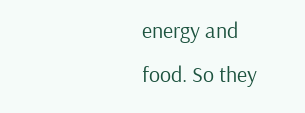energy and food. So they